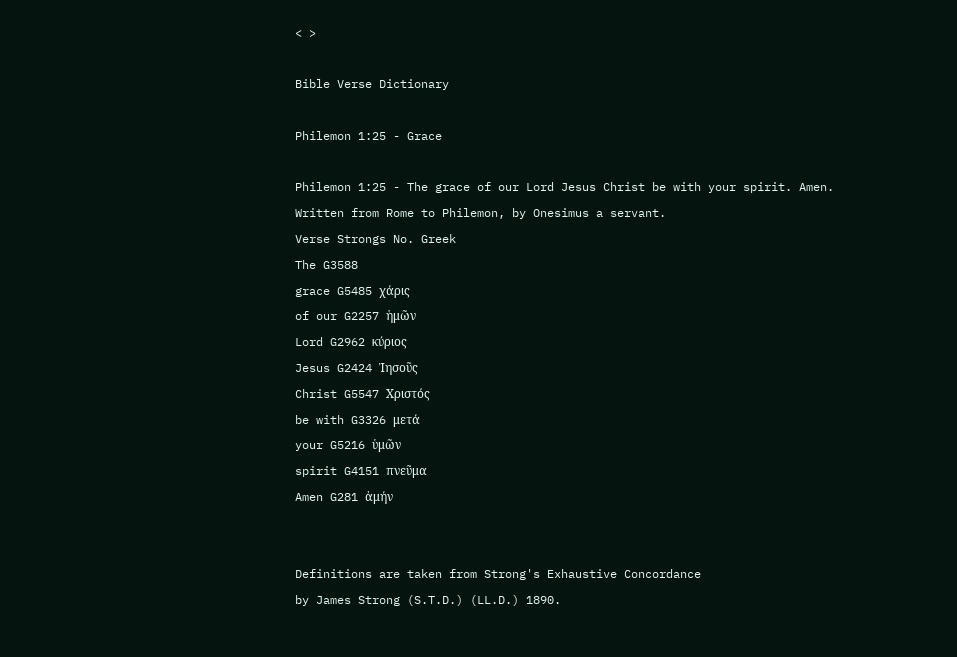< >

Bible Verse Dictionary

Philemon 1:25 - Grace

Philemon 1:25 - The grace of our Lord Jesus Christ be with your spirit. Amen.
Written from Rome to Philemon, by Onesimus a servant.
Verse Strongs No. Greek
The G3588
grace G5485 χάρις
of our G2257 ἡμῶν
Lord G2962 κύριος
Jesus G2424 Ἰησοῦς
Christ G5547 Χριστός
be with G3326 μετά
your G5216 ὑμῶν
spirit G4151 πνεῦμα
Amen G281 ἀμήν


Definitions are taken from Strong's Exhaustive Concordance
by James Strong (S.T.D.) (LL.D.) 1890.